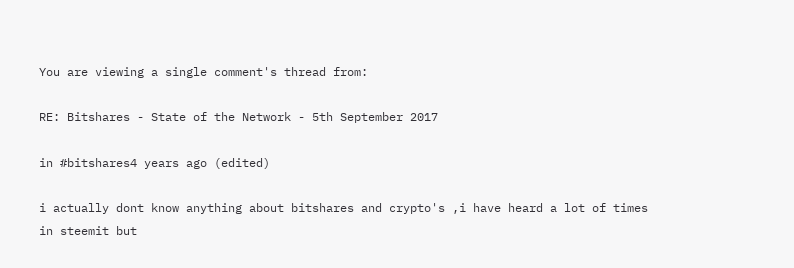You are viewing a single comment's thread from:

RE: Bitshares - State of the Network - 5th September 2017

in #bitshares4 years ago (edited)

i actually dont know anything about bitshares and crypto's ,i have heard a lot of times in steemit but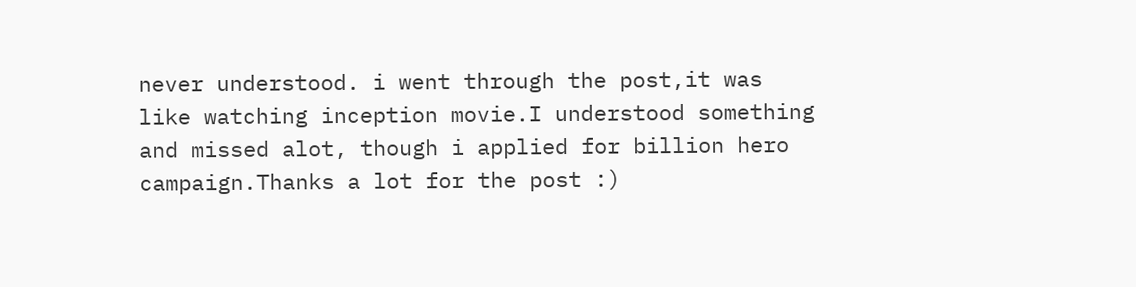never understood. i went through the post,it was like watching inception movie.I understood something and missed alot, though i applied for billion hero campaign.Thanks a lot for the post :)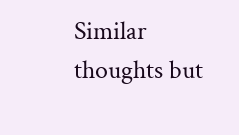Similar thoughts but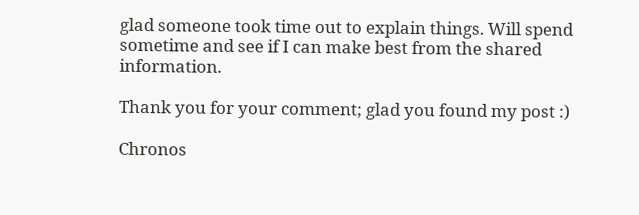glad someone took time out to explain things. Will spend sometime and see if I can make best from the shared information.

Thank you for your comment; glad you found my post :)

Chronos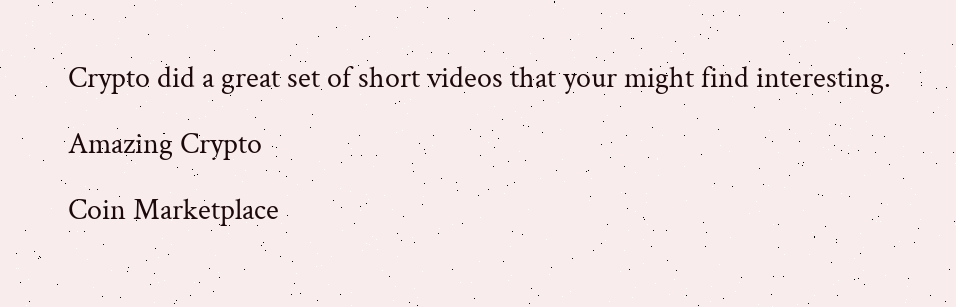Crypto did a great set of short videos that your might find interesting.

Amazing Crypto

Coin Marketplace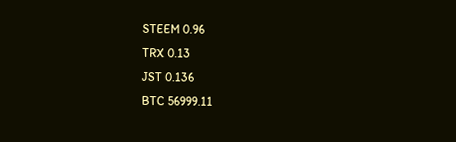STEEM 0.96
TRX 0.13
JST 0.136
BTC 56999.11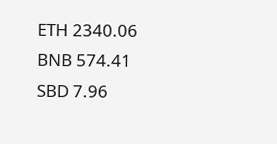ETH 2340.06
BNB 574.41
SBD 7.96